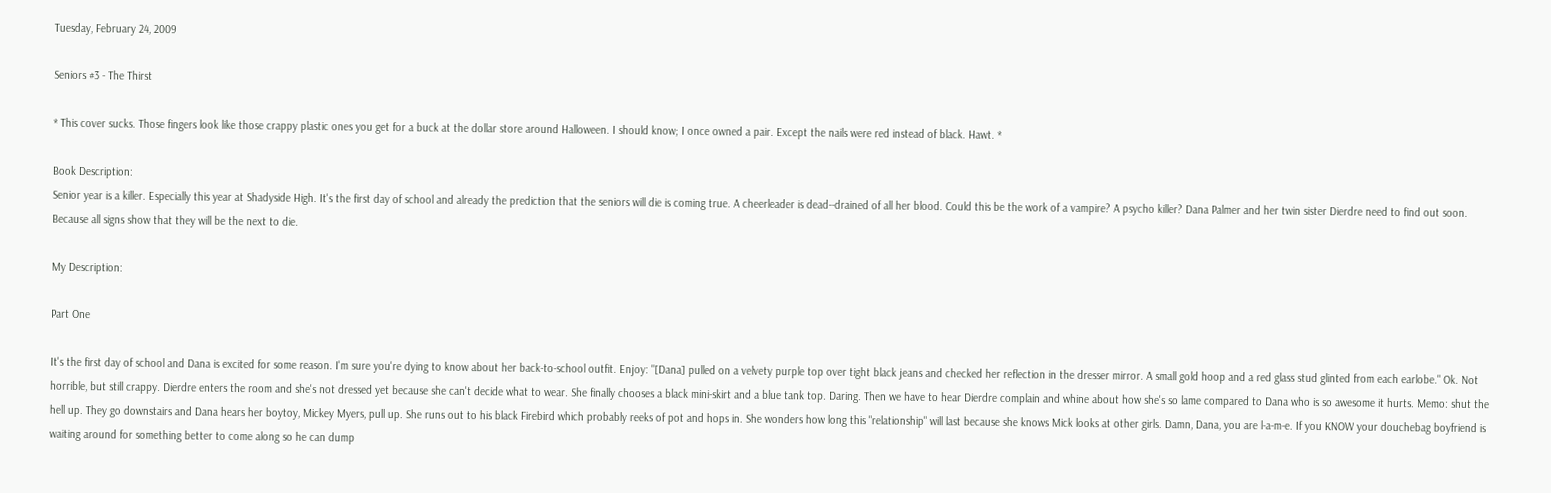Tuesday, February 24, 2009

Seniors #3 - The Thirst

* This cover sucks. Those fingers look like those crappy plastic ones you get for a buck at the dollar store around Halloween. I should know; I once owned a pair. Except the nails were red instead of black. Hawt. *

Book Description:
Senior year is a killer. Especially this year at Shadyside High. It's the first day of school and already the prediction that the seniors will die is coming true. A cheerleader is dead--drained of all her blood. Could this be the work of a vampire? A psycho killer? Dana Palmer and her twin sister Dierdre need to find out soon. Because all signs show that they will be the next to die.

My Description:

Part One

It's the first day of school and Dana is excited for some reason. I'm sure you're dying to know about her back-to-school outfit. Enjoy: "[Dana] pulled on a velvety purple top over tight black jeans and checked her reflection in the dresser mirror. A small gold hoop and a red glass stud glinted from each earlobe." Ok. Not horrible, but still crappy. Dierdre enters the room and she's not dressed yet because she can't decide what to wear. She finally chooses a black mini-skirt and a blue tank top. Daring. Then we have to hear Dierdre complain and whine about how she's so lame compared to Dana who is so awesome it hurts. Memo: shut the hell up. They go downstairs and Dana hears her boytoy, Mickey Myers, pull up. She runs out to his black Firebird which probably reeks of pot and hops in. She wonders how long this "relationship" will last because she knows Mick looks at other girls. Damn, Dana, you are l-a-m-e. If you KNOW your douchebag boyfriend is waiting around for something better to come along so he can dump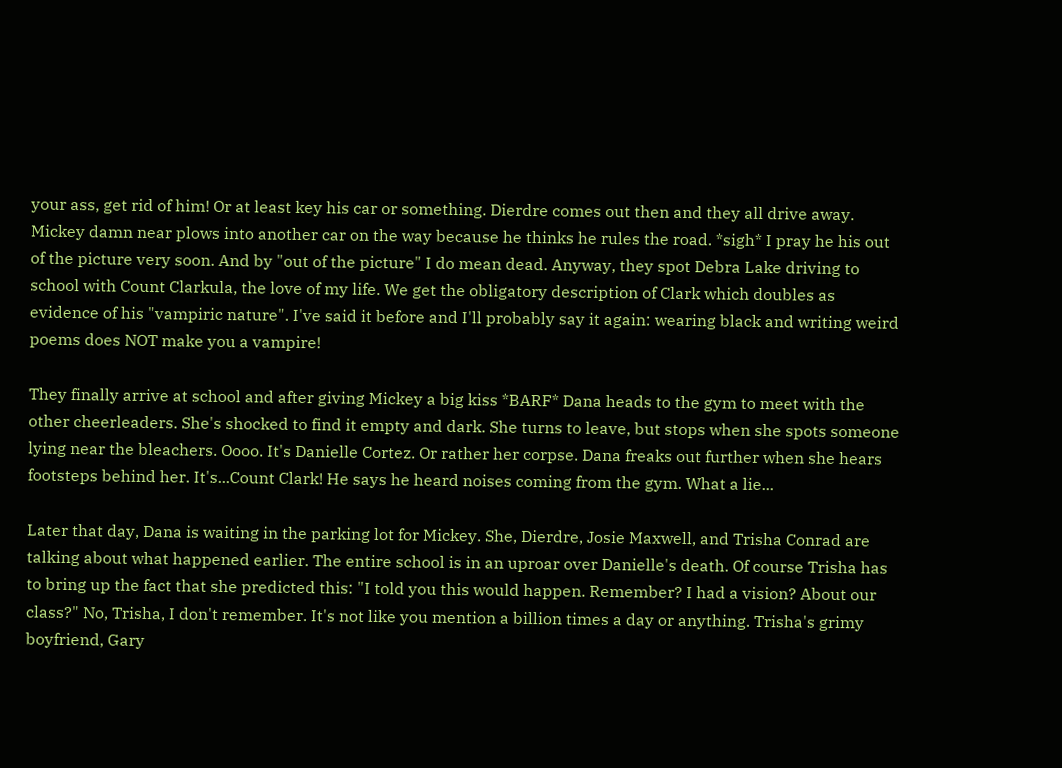your ass, get rid of him! Or at least key his car or something. Dierdre comes out then and they all drive away. Mickey damn near plows into another car on the way because he thinks he rules the road. *sigh* I pray he his out of the picture very soon. And by "out of the picture" I do mean dead. Anyway, they spot Debra Lake driving to school with Count Clarkula, the love of my life. We get the obligatory description of Clark which doubles as evidence of his "vampiric nature". I've said it before and I'll probably say it again: wearing black and writing weird poems does NOT make you a vampire!

They finally arrive at school and after giving Mickey a big kiss *BARF* Dana heads to the gym to meet with the other cheerleaders. She's shocked to find it empty and dark. She turns to leave, but stops when she spots someone lying near the bleachers. Oooo. It's Danielle Cortez. Or rather her corpse. Dana freaks out further when she hears footsteps behind her. It's...Count Clark! He says he heard noises coming from the gym. What a lie...

Later that day, Dana is waiting in the parking lot for Mickey. She, Dierdre, Josie Maxwell, and Trisha Conrad are talking about what happened earlier. The entire school is in an uproar over Danielle's death. Of course Trisha has to bring up the fact that she predicted this: "I told you this would happen. Remember? I had a vision? About our class?" No, Trisha, I don't remember. It's not like you mention a billion times a day or anything. Trisha's grimy boyfriend, Gary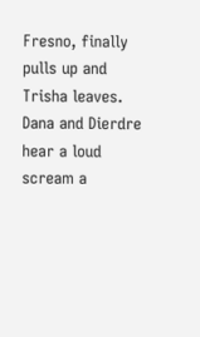Fresno, finally pulls up and Trisha leaves. Dana and Dierdre hear a loud scream a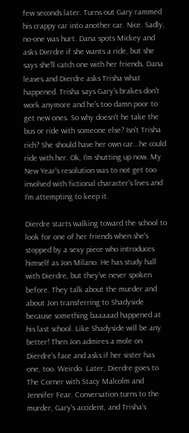few seconds later. Turns out Gary rammed his crappy car into another car. Nice. Sadly, no-one was hurt. Dana spots Mickey and asks Dierdre if she wants a ride, but she says she'll catch one with her friends. Dana leaves and Dierdre asks Trisha what happened. Trisha says Gary's brakes don't work anymore and he's too damn poor to get new ones. So why doesn't he take the bus or ride with someone else? Isn't Trisha rich? She should have her own car...he could ride with her. Ok, I'm shutting up now. My New Year's resolution was to not get too involved with fictional character's lives and I'm attempting to keep it.

Dierdre starts walking toward the school to look for one of her friends when she's stopped by a sexy piece who introduces himself as Jon Milano. He has study hall with Dierdre, but they've never spoken before. They talk about the murder and about Jon transferring to Shadyside because something baaaaad happened at his last school. Like Shadyside will be any better! Then Jon admires a mole on Dierdre's face and asks if her sister has one, too. Weirdo. Later, Dierdre goes to The Corner with Stacy Malcolm and Jennifer Fear. Conversation turns to the murder, Gary's accident, and Trisha's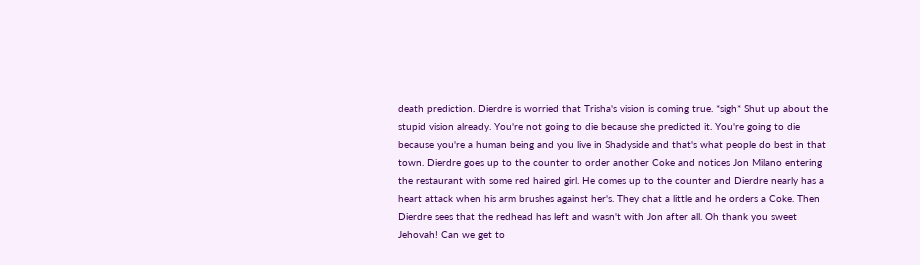death prediction. Dierdre is worried that Trisha's vision is coming true. *sigh* Shut up about the stupid vision already. You're not going to die because she predicted it. You're going to die because you're a human being and you live in Shadyside and that's what people do best in that town. Dierdre goes up to the counter to order another Coke and notices Jon Milano entering the restaurant with some red haired girl. He comes up to the counter and Dierdre nearly has a heart attack when his arm brushes against her's. They chat a little and he orders a Coke. Then Dierdre sees that the redhead has left and wasn't with Jon after all. Oh thank you sweet Jehovah! Can we get to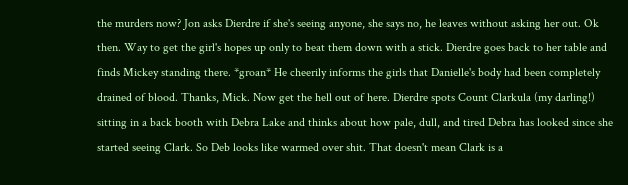the murders now? Jon asks Dierdre if she's seeing anyone, she says no, he leaves without asking her out. Ok then. Way to get the girl's hopes up only to beat them down with a stick. Dierdre goes back to her table and finds Mickey standing there. *groan* He cheerily informs the girls that Danielle's body had been completely drained of blood. Thanks, Mick. Now get the hell out of here. Dierdre spots Count Clarkula (my darling!) sitting in a back booth with Debra Lake and thinks about how pale, dull, and tired Debra has looked since she started seeing Clark. So Deb looks like warmed over shit. That doesn't mean Clark is a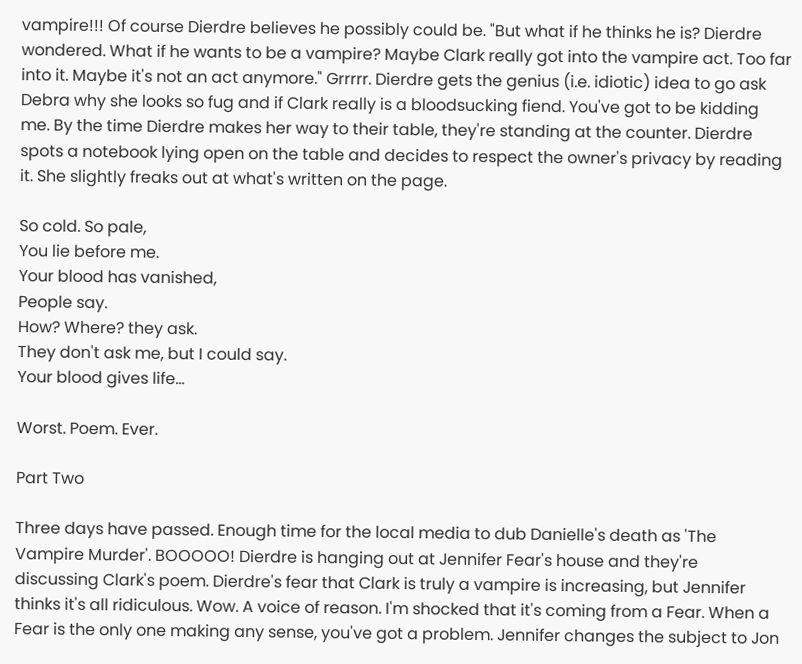vampire!!! Of course Dierdre believes he possibly could be. "But what if he thinks he is? Dierdre wondered. What if he wants to be a vampire? Maybe Clark really got into the vampire act. Too far into it. Maybe it's not an act anymore." Grrrrr. Dierdre gets the genius (i.e. idiotic) idea to go ask Debra why she looks so fug and if Clark really is a bloodsucking fiend. You've got to be kidding me. By the time Dierdre makes her way to their table, they're standing at the counter. Dierdre spots a notebook lying open on the table and decides to respect the owner's privacy by reading it. She slightly freaks out at what's written on the page.

So cold. So pale,
You lie before me.
Your blood has vanished,
People say.
How? Where? they ask.
They don't ask me, but I could say.
Your blood gives life...

Worst. Poem. Ever.

Part Two

Three days have passed. Enough time for the local media to dub Danielle's death as 'The Vampire Murder'. BOOOOO! Dierdre is hanging out at Jennifer Fear's house and they're discussing Clark's poem. Dierdre's fear that Clark is truly a vampire is increasing, but Jennifer thinks it's all ridiculous. Wow. A voice of reason. I'm shocked that it's coming from a Fear. When a Fear is the only one making any sense, you've got a problem. Jennifer changes the subject to Jon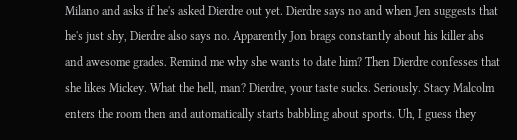Milano and asks if he's asked Dierdre out yet. Dierdre says no and when Jen suggests that he's just shy, Dierdre also says no. Apparently Jon brags constantly about his killer abs and awesome grades. Remind me why she wants to date him? Then Dierdre confesses that she likes Mickey. What the hell, man? Dierdre, your taste sucks. Seriously. Stacy Malcolm enters the room then and automatically starts babbling about sports. Uh, I guess they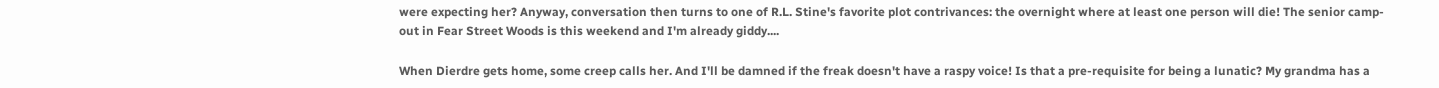were expecting her? Anyway, conversation then turns to one of R.L. Stine's favorite plot contrivances: the overnight where at least one person will die! The senior camp-out in Fear Street Woods is this weekend and I'm already giddy....

When Dierdre gets home, some creep calls her. And I'll be damned if the freak doesn't have a raspy voice! Is that a pre-requisite for being a lunatic? My grandma has a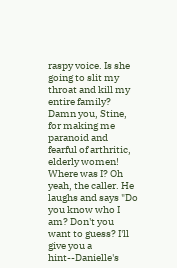raspy voice. Is she going to slit my throat and kill my entire family? Damn you, Stine, for making me paranoid and fearful of arthritic, elderly women! Where was I? Oh yeah, the caller. He laughs and says "Do you know who I am? Don't you want to guess? I'll give you a hint--Danielle's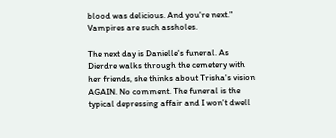blood was delicious. And you're next." Vampires are such assholes.

The next day is Danielle's funeral. As Dierdre walks through the cemetery with her friends, she thinks about Trisha's vision AGAIN. No comment. The funeral is the typical depressing affair and I won't dwell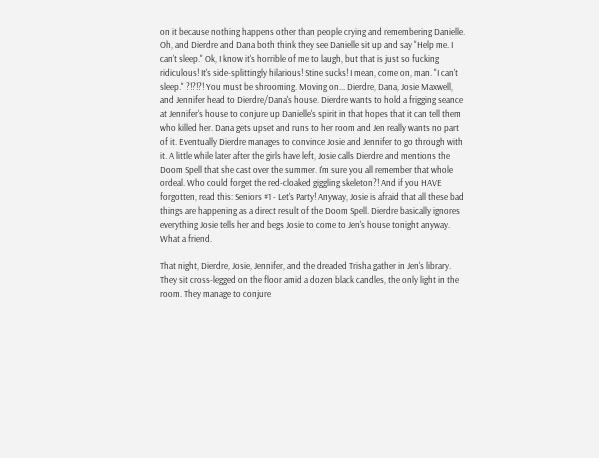on it because nothing happens other than people crying and remembering Danielle. Oh, and Dierdre and Dana both think they see Danielle sit up and say "Help me. I can't sleep." Ok, I know it's horrible of me to laugh, but that is just so fucking ridiculous! It's side-splittingly hilarious! Stine sucks! I mean, come on, man. "I can't sleep." ?!?!?! You must be shrooming. Moving on... Dierdre, Dana, Josie Maxwell, and Jennifer head to Dierdre/Dana's house. Dierdre wants to hold a frigging seance at Jennifer's house to conjure up Danielle's spirit in that hopes that it can tell them who killed her. Dana gets upset and runs to her room and Jen really wants no part of it. Eventually Dierdre manages to convince Josie and Jennifer to go through with it. A little while later after the girls have left, Josie calls Dierdre and mentions the Doom Spell that she cast over the summer. I'm sure you all remember that whole ordeal. Who could forget the red-cloaked giggling skeleton?! And if you HAVE forgotten, read this: Seniors #1 - Let's Party! Anyway, Josie is afraid that all these bad things are happening as a direct result of the Doom Spell. Dierdre basically ignores everything Josie tells her and begs Josie to come to Jen's house tonight anyway. What a friend.

That night, Dierdre, Josie, Jennifer, and the dreaded Trisha gather in Jen's library. They sit cross-legged on the floor amid a dozen black candles, the only light in the room. They manage to conjure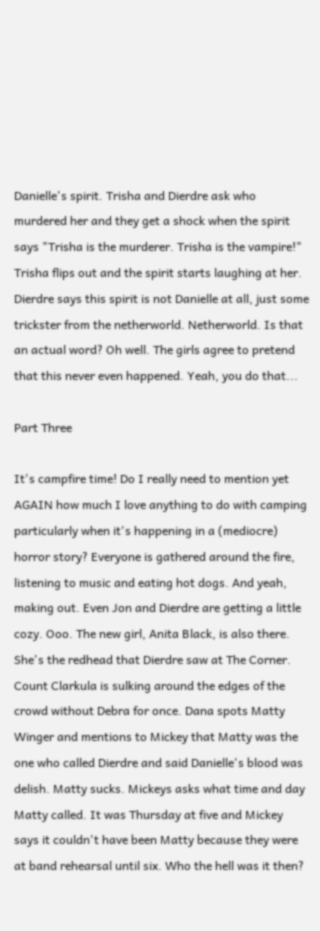Danielle's spirit. Trisha and Dierdre ask who murdered her and they get a shock when the spirit says "Trisha is the murderer. Trisha is the vampire!" Trisha flips out and the spirit starts laughing at her. Dierdre says this spirit is not Danielle at all, just some trickster from the netherworld. Netherworld. Is that an actual word? Oh well. The girls agree to pretend that this never even happened. Yeah, you do that...

Part Three

It's campfire time! Do I really need to mention yet AGAIN how much I love anything to do with camping particularly when it's happening in a (mediocre) horror story? Everyone is gathered around the fire, listening to music and eating hot dogs. And yeah, making out. Even Jon and Dierdre are getting a little cozy. Ooo. The new girl, Anita Black, is also there. She's the redhead that Dierdre saw at The Corner. Count Clarkula is sulking around the edges of the crowd without Debra for once. Dana spots Matty Winger and mentions to Mickey that Matty was the one who called Dierdre and said Danielle's blood was delish. Matty sucks. Mickeys asks what time and day Matty called. It was Thursday at five and Mickey says it couldn't have been Matty because they were at band rehearsal until six. Who the hell was it then?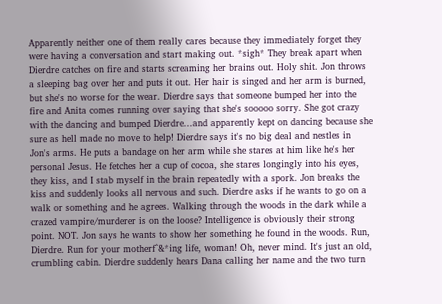Apparently neither one of them really cares because they immediately forget they were having a conversation and start making out. *sigh* They break apart when Dierdre catches on fire and starts screaming her brains out. Holy shit. Jon throws a sleeping bag over her and puts it out. Her hair is singed and her arm is burned, but she's no worse for the wear. Dierdre says that someone bumped her into the fire and Anita comes running over saying that she's sooooo sorry. She got crazy with the dancing and bumped Dierdre...and apparently kept on dancing because she sure as hell made no move to help! Dierdre says it's no big deal and nestles in Jon's arms. He puts a bandage on her arm while she stares at him like he's her personal Jesus. He fetches her a cup of cocoa, she stares longingly into his eyes, they kiss, and I stab myself in the brain repeatedly with a spork. Jon breaks the kiss and suddenly looks all nervous and such. Dierdre asks if he wants to go on a walk or something and he agrees. Walking through the woods in the dark while a crazed vampire/murderer is on the loose? Intelligence is obviously their strong point. NOT. Jon says he wants to show her something he found in the woods. Run, Dierdre. Run for your motherf^&*ing life, woman! Oh, never mind. It's just an old, crumbling cabin. Dierdre suddenly hears Dana calling her name and the two turn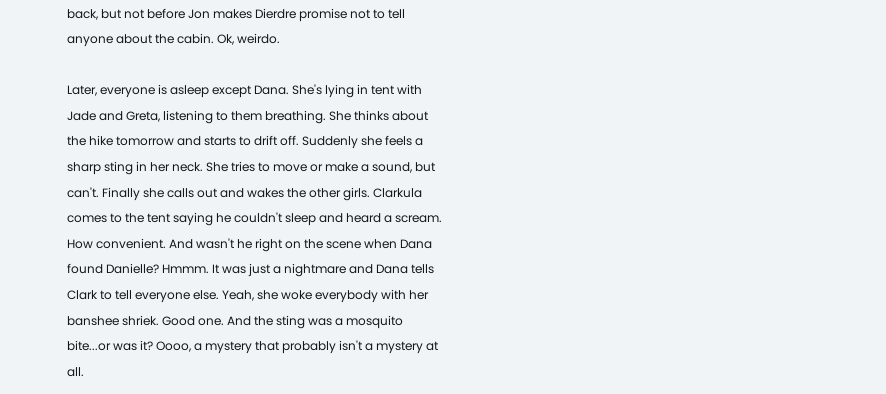back, but not before Jon makes Dierdre promise not to tell anyone about the cabin. Ok, weirdo.

Later, everyone is asleep except Dana. She's lying in tent with Jade and Greta, listening to them breathing. She thinks about the hike tomorrow and starts to drift off. Suddenly she feels a sharp sting in her neck. She tries to move or make a sound, but can't. Finally she calls out and wakes the other girls. Clarkula comes to the tent saying he couldn't sleep and heard a scream. How convenient. And wasn't he right on the scene when Dana found Danielle? Hmmm. It was just a nightmare and Dana tells Clark to tell everyone else. Yeah, she woke everybody with her banshee shriek. Good one. And the sting was a mosquito bite...or was it? Oooo, a mystery that probably isn't a mystery at all.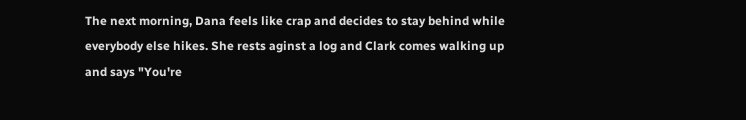The next morning, Dana feels like crap and decides to stay behind while everybody else hikes. She rests aginst a log and Clark comes walking up and says "You're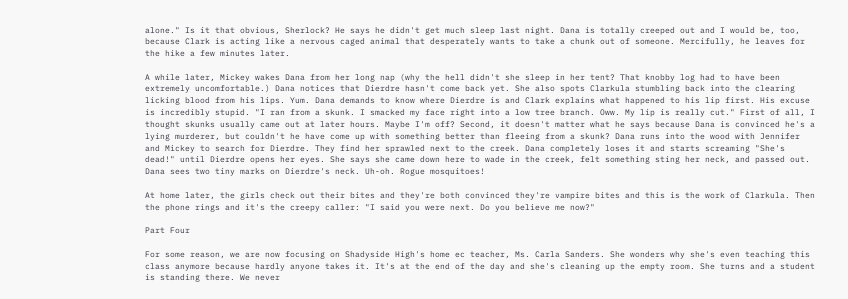alone." Is it that obvious, Sherlock? He says he didn't get much sleep last night. Dana is totally creeped out and I would be, too, because Clark is acting like a nervous caged animal that desperately wants to take a chunk out of someone. Mercifully, he leaves for the hike a few minutes later.

A while later, Mickey wakes Dana from her long nap (why the hell didn't she sleep in her tent? That knobby log had to have been extremely uncomfortable.) Dana notices that Dierdre hasn't come back yet. She also spots Clarkula stumbling back into the clearing licking blood from his lips. Yum. Dana demands to know where Dierdre is and Clark explains what happened to his lip first. His excuse is incredibly stupid. "I ran from a skunk. I smacked my face right into a low tree branch. Oww. My lip is really cut." First of all, I thought skunks usually came out at later hours. Maybe I'm off? Second, it doesn't matter what he says because Dana is convinced he's a lying murderer, but couldn't he have come up with something better than fleeing from a skunk? Dana runs into the wood with Jennifer and Mickey to search for Dierdre. They find her sprawled next to the creek. Dana completely loses it and starts screaming "She's dead!" until Dierdre opens her eyes. She says she came down here to wade in the creek, felt something sting her neck, and passed out. Dana sees two tiny marks on Dierdre's neck. Uh-oh. Rogue mosquitoes!

At home later, the girls check out their bites and they're both convinced they're vampire bites and this is the work of Clarkula. Then the phone rings and it's the creepy caller: "I said you were next. Do you believe me now?"

Part Four

For some reason, we are now focusing on Shadyside High's home ec teacher, Ms. Carla Sanders. She wonders why she's even teaching this class anymore because hardly anyone takes it. It's at the end of the day and she's cleaning up the empty room. She turns and a student is standing there. We never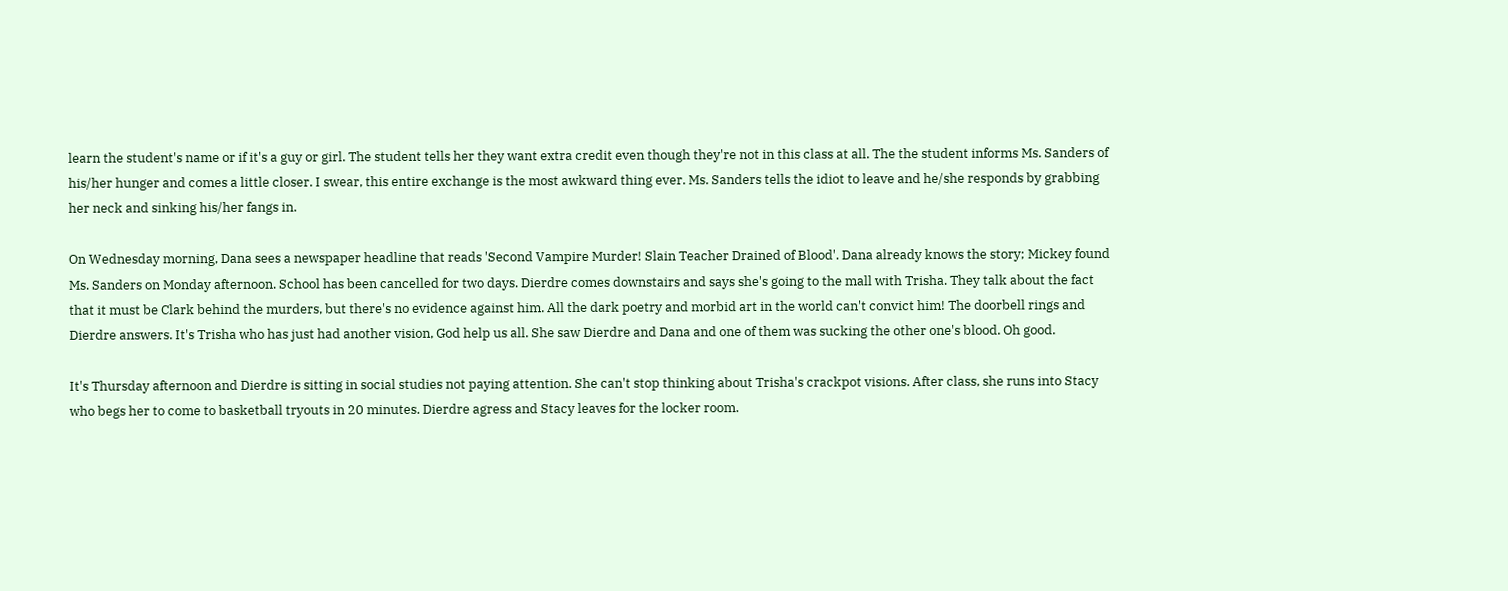learn the student's name or if it's a guy or girl. The student tells her they want extra credit even though they're not in this class at all. The the student informs Ms. Sanders of his/her hunger and comes a little closer. I swear, this entire exchange is the most awkward thing ever. Ms. Sanders tells the idiot to leave and he/she responds by grabbing her neck and sinking his/her fangs in.

On Wednesday morning, Dana sees a newspaper headline that reads 'Second Vampire Murder! Slain Teacher Drained of Blood'. Dana already knows the story; Mickey found Ms. Sanders on Monday afternoon. School has been cancelled for two days. Dierdre comes downstairs and says she's going to the mall with Trisha. They talk about the fact that it must be Clark behind the murders, but there's no evidence against him. All the dark poetry and morbid art in the world can't convict him! The doorbell rings and Dierdre answers. It's Trisha who has just had another vision, God help us all. She saw Dierdre and Dana and one of them was sucking the other one's blood. Oh good.

It's Thursday afternoon and Dierdre is sitting in social studies not paying attention. She can't stop thinking about Trisha's crackpot visions. After class, she runs into Stacy who begs her to come to basketball tryouts in 20 minutes. Dierdre agress and Stacy leaves for the locker room.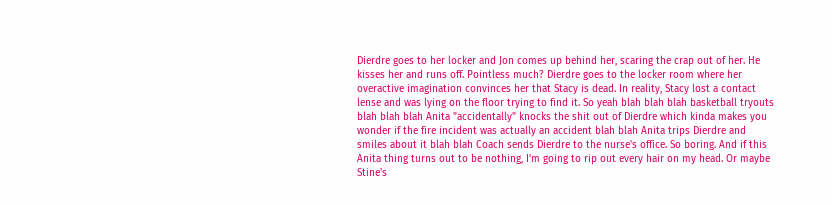Dierdre goes to her locker and Jon comes up behind her, scaring the crap out of her. He kisses her and runs off. Pointless much? Dierdre goes to the locker room where her overactive imagination convinces her that Stacy is dead. In reality, Stacy lost a contact lense and was lying on the floor trying to find it. So yeah blah blah blah basketball tryouts blah blah blah Anita "accidentally" knocks the shit out of Dierdre which kinda makes you wonder if the fire incident was actually an accident blah blah Anita trips Dierdre and smiles about it blah blah Coach sends Dierdre to the nurse's office. So boring. And if this Anita thing turns out to be nothing, I'm going to rip out every hair on my head. Or maybe Stine's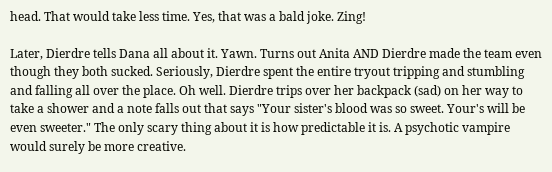head. That would take less time. Yes, that was a bald joke. Zing!

Later, Dierdre tells Dana all about it. Yawn. Turns out Anita AND Dierdre made the team even though they both sucked. Seriously, Dierdre spent the entire tryout tripping and stumbling and falling all over the place. Oh well. Dierdre trips over her backpack (sad) on her way to take a shower and a note falls out that says "Your sister's blood was so sweet. Your's will be even sweeter." The only scary thing about it is how predictable it is. A psychotic vampire would surely be more creative.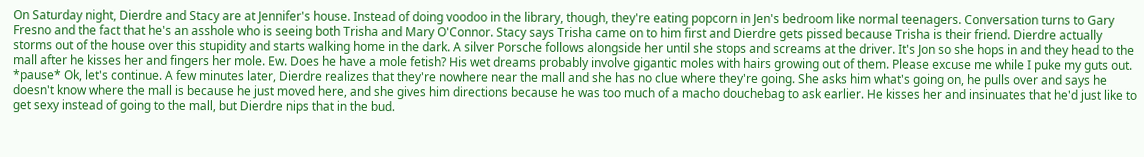On Saturday night, Dierdre and Stacy are at Jennifer's house. Instead of doing voodoo in the library, though, they're eating popcorn in Jen's bedroom like normal teenagers. Conversation turns to Gary Fresno and the fact that he's an asshole who is seeing both Trisha and Mary O'Connor. Stacy says Trisha came on to him first and Dierdre gets pissed because Trisha is their friend. Dierdre actually storms out of the house over this stupidity and starts walking home in the dark. A silver Porsche follows alongside her until she stops and screams at the driver. It's Jon so she hops in and they head to the mall after he kisses her and fingers her mole. Ew. Does he have a mole fetish? His wet dreams probably involve gigantic moles with hairs growing out of them. Please excuse me while I puke my guts out. *pause* Ok, let's continue. A few minutes later, Dierdre realizes that they're nowhere near the mall and she has no clue where they're going. She asks him what's going on, he pulls over and says he doesn't know where the mall is because he just moved here, and she gives him directions because he was too much of a macho douchebag to ask earlier. He kisses her and insinuates that he'd just like to get sexy instead of going to the mall, but Dierdre nips that in the bud.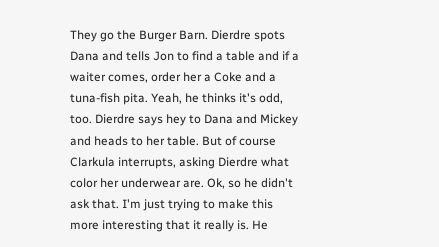They go the Burger Barn. Dierdre spots Dana and tells Jon to find a table and if a waiter comes, order her a Coke and a tuna-fish pita. Yeah, he thinks it's odd, too. Dierdre says hey to Dana and Mickey and heads to her table. But of course Clarkula interrupts, asking Dierdre what color her underwear are. Ok, so he didn't ask that. I'm just trying to make this more interesting that it really is. He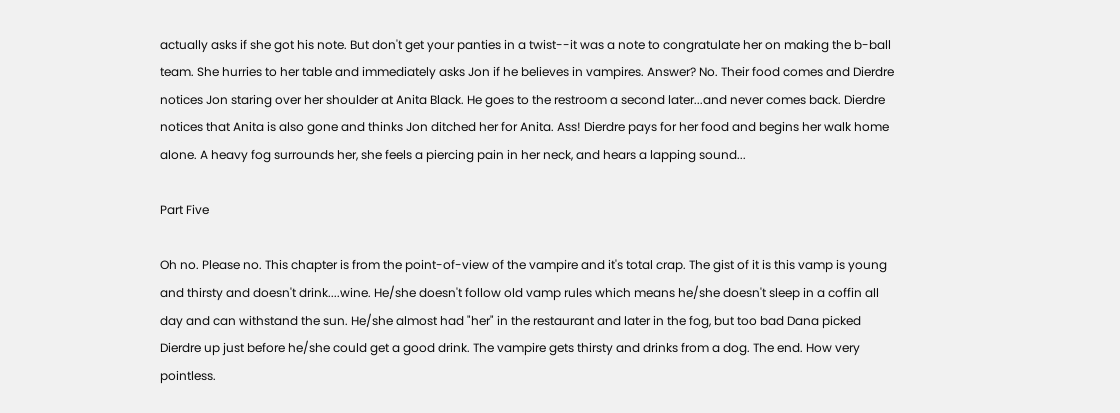actually asks if she got his note. But don't get your panties in a twist--it was a note to congratulate her on making the b-ball team. She hurries to her table and immediately asks Jon if he believes in vampires. Answer? No. Their food comes and Dierdre notices Jon staring over her shoulder at Anita Black. He goes to the restroom a second later...and never comes back. Dierdre notices that Anita is also gone and thinks Jon ditched her for Anita. Ass! Dierdre pays for her food and begins her walk home alone. A heavy fog surrounds her, she feels a piercing pain in her neck, and hears a lapping sound...

Part Five

Oh no. Please no. This chapter is from the point-of-view of the vampire and it's total crap. The gist of it is this vamp is young and thirsty and doesn't drink....wine. He/she doesn't follow old vamp rules which means he/she doesn't sleep in a coffin all day and can withstand the sun. He/she almost had "her" in the restaurant and later in the fog, but too bad Dana picked Dierdre up just before he/she could get a good drink. The vampire gets thirsty and drinks from a dog. The end. How very pointless.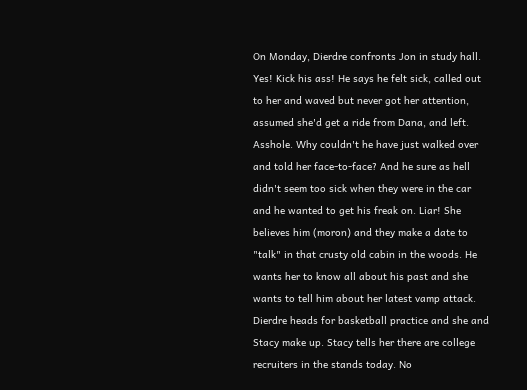On Monday, Dierdre confronts Jon in study hall. Yes! Kick his ass! He says he felt sick, called out to her and waved but never got her attention, assumed she'd get a ride from Dana, and left. Asshole. Why couldn't he have just walked over and told her face-to-face? And he sure as hell didn't seem too sick when they were in the car and he wanted to get his freak on. Liar! She believes him (moron) and they make a date to "talk" in that crusty old cabin in the woods. He wants her to know all about his past and she wants to tell him about her latest vamp attack.
Dierdre heads for basketball practice and she and Stacy make up. Stacy tells her there are college recruiters in the stands today. No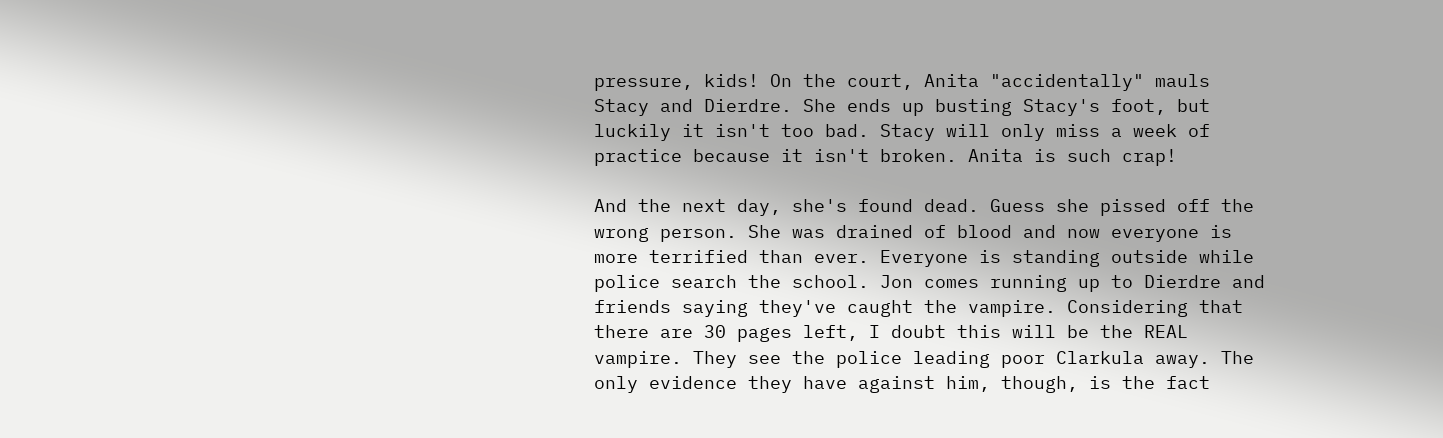pressure, kids! On the court, Anita "accidentally" mauls Stacy and Dierdre. She ends up busting Stacy's foot, but luckily it isn't too bad. Stacy will only miss a week of practice because it isn't broken. Anita is such crap!

And the next day, she's found dead. Guess she pissed off the wrong person. She was drained of blood and now everyone is more terrified than ever. Everyone is standing outside while police search the school. Jon comes running up to Dierdre and friends saying they've caught the vampire. Considering that there are 30 pages left, I doubt this will be the REAL vampire. They see the police leading poor Clarkula away. The only evidence they have against him, though, is the fact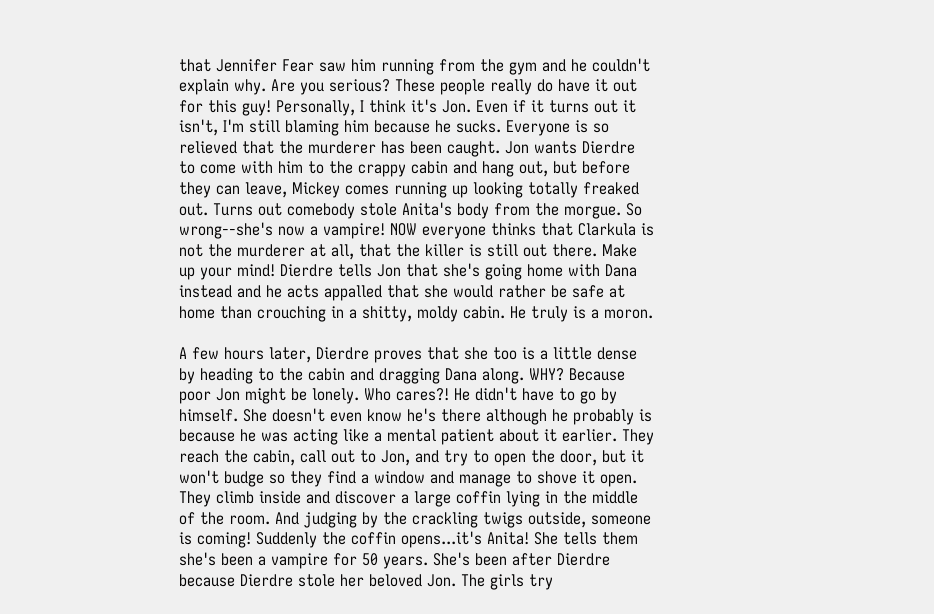that Jennifer Fear saw him running from the gym and he couldn't explain why. Are you serious? These people really do have it out for this guy! Personally, I think it's Jon. Even if it turns out it isn't, I'm still blaming him because he sucks. Everyone is so relieved that the murderer has been caught. Jon wants Dierdre to come with him to the crappy cabin and hang out, but before they can leave, Mickey comes running up looking totally freaked out. Turns out comebody stole Anita's body from the morgue. So wrong--she's now a vampire! NOW everyone thinks that Clarkula is not the murderer at all, that the killer is still out there. Make up your mind! Dierdre tells Jon that she's going home with Dana instead and he acts appalled that she would rather be safe at home than crouching in a shitty, moldy cabin. He truly is a moron.

A few hours later, Dierdre proves that she too is a little dense by heading to the cabin and dragging Dana along. WHY? Because poor Jon might be lonely. Who cares?! He didn't have to go by himself. She doesn't even know he's there although he probably is because he was acting like a mental patient about it earlier. They reach the cabin, call out to Jon, and try to open the door, but it won't budge so they find a window and manage to shove it open. They climb inside and discover a large coffin lying in the middle of the room. And judging by the crackling twigs outside, someone is coming! Suddenly the coffin opens...it's Anita! She tells them she's been a vampire for 50 years. She's been after Dierdre because Dierdre stole her beloved Jon. The girls try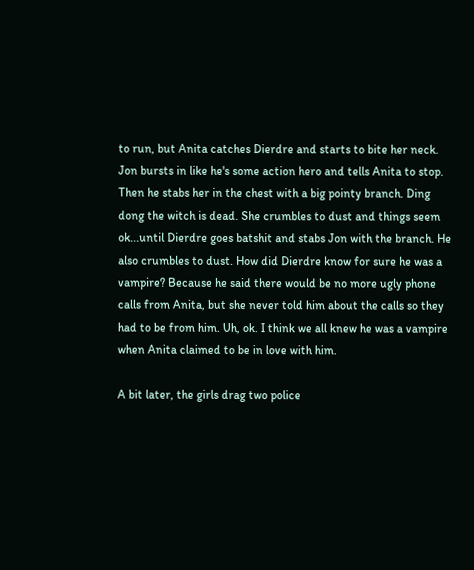to run, but Anita catches Dierdre and starts to bite her neck. Jon bursts in like he's some action hero and tells Anita to stop. Then he stabs her in the chest with a big pointy branch. Ding dong the witch is dead. She crumbles to dust and things seem ok...until Dierdre goes batshit and stabs Jon with the branch. He also crumbles to dust. How did Dierdre know for sure he was a vampire? Because he said there would be no more ugly phone calls from Anita, but she never told him about the calls so they had to be from him. Uh, ok. I think we all knew he was a vampire when Anita claimed to be in love with him.

A bit later, the girls drag two police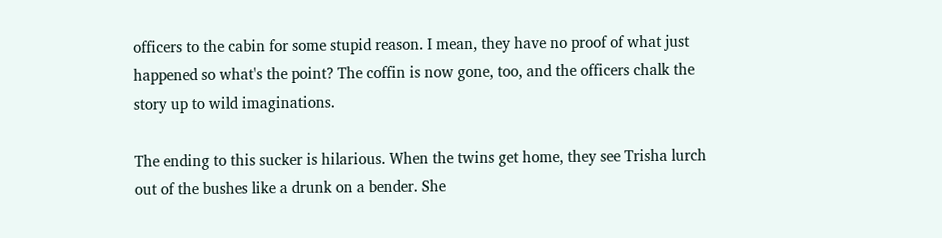officers to the cabin for some stupid reason. I mean, they have no proof of what just happened so what's the point? The coffin is now gone, too, and the officers chalk the story up to wild imaginations.

The ending to this sucker is hilarious. When the twins get home, they see Trisha lurch out of the bushes like a drunk on a bender. She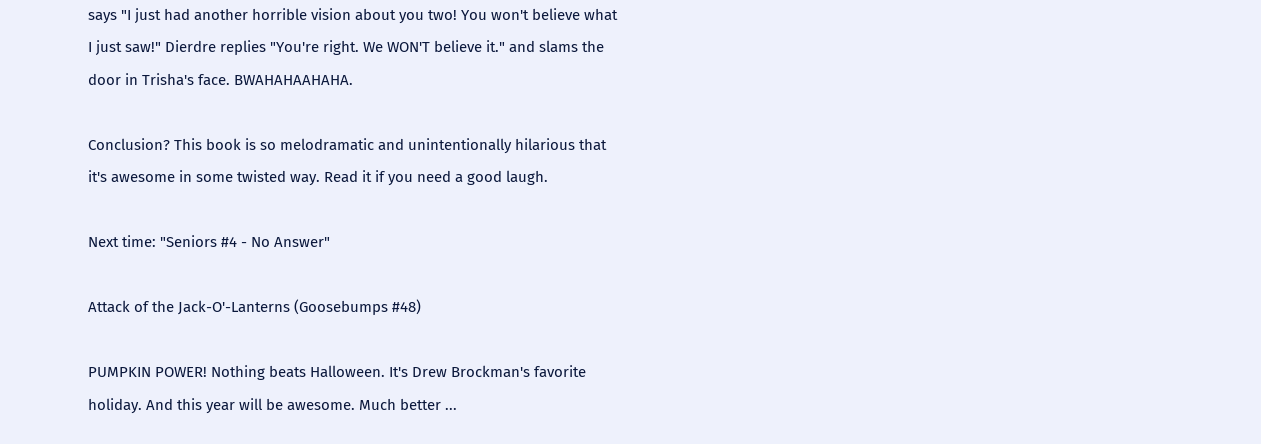says "I just had another horrible vision about you two! You won't believe what I just saw!" Dierdre replies "You're right. We WON'T believe it." and slams the door in Trisha's face. BWAHAHAAHAHA.

Conclusion? This book is so melodramatic and unintentionally hilarious that it's awesome in some twisted way. Read it if you need a good laugh.

Next time: "Seniors #4 - No Answer"

Attack of the Jack-O'-Lanterns (Goosebumps #48)

PUMPKIN POWER! Nothing beats Halloween. It's Drew Brockman's favorite holiday. And this year will be awesome. Much better ...